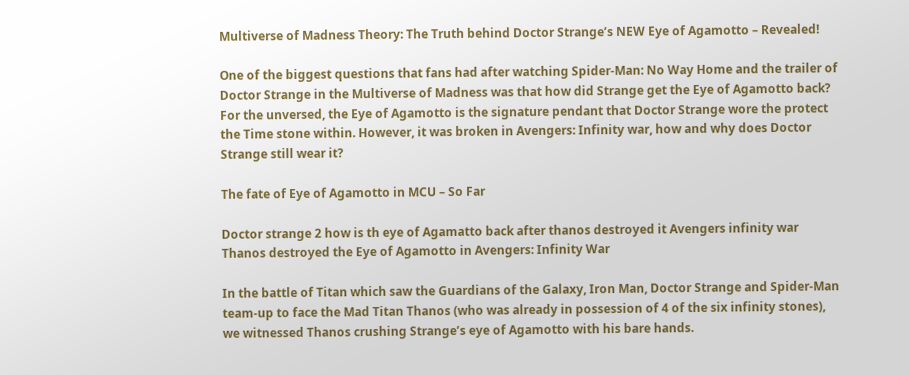Multiverse of Madness Theory: The Truth behind Doctor Strange’s NEW Eye of Agamotto – Revealed!

One of the biggest questions that fans had after watching Spider-Man: No Way Home and the trailer of Doctor Strange in the Multiverse of Madness was that how did Strange get the Eye of Agamotto back? For the unversed, the Eye of Agamotto is the signature pendant that Doctor Strange wore the protect the Time stone within. However, it was broken in Avengers: Infinity war, how and why does Doctor Strange still wear it?

The fate of Eye of Agamotto in MCU – So Far

Doctor strange 2 how is th eye of Agamatto back after thanos destroyed it Avengers infinity war
Thanos destroyed the Eye of Agamotto in Avengers: Infinity War

In the battle of Titan which saw the Guardians of the Galaxy, Iron Man, Doctor Strange and Spider-Man team-up to face the Mad Titan Thanos (who was already in possession of 4 of the six infinity stones), we witnessed Thanos crushing Strange’s eye of Agamotto with his bare hands.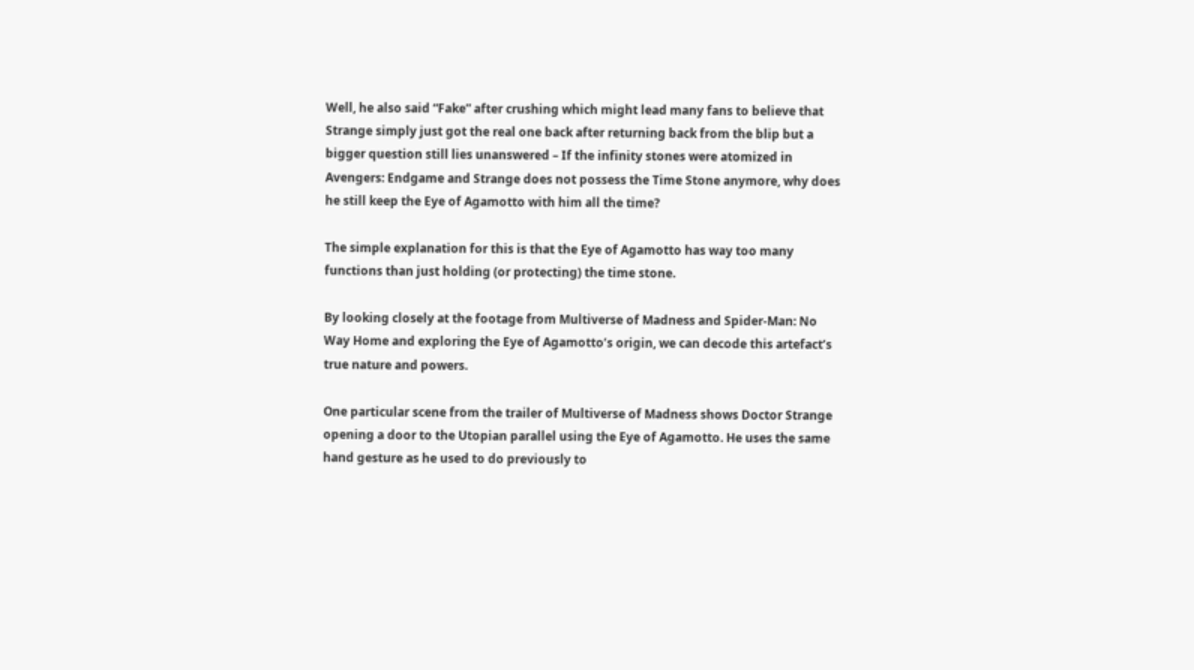Well, he also said “Fake” after crushing which might lead many fans to believe that Strange simply just got the real one back after returning back from the blip but a bigger question still lies unanswered – If the infinity stones were atomized in Avengers: Endgame and Strange does not possess the Time Stone anymore, why does he still keep the Eye of Agamotto with him all the time?

The simple explanation for this is that the Eye of Agamotto has way too many functions than just holding (or protecting) the time stone.

By looking closely at the footage from Multiverse of Madness and Spider-Man: No Way Home and exploring the Eye of Agamotto’s origin, we can decode this artefact’s true nature and powers.

One particular scene from the trailer of Multiverse of Madness shows Doctor Strange opening a door to the Utopian parallel using the Eye of Agamotto. He uses the same hand gesture as he used to do previously to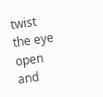twist the eye open and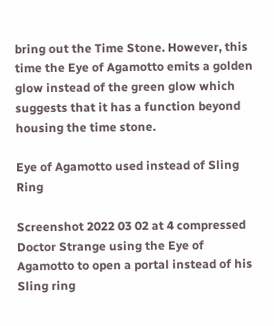bring out the Time Stone. However, this time the Eye of Agamotto emits a golden glow instead of the green glow which suggests that it has a function beyond housing the time stone.

Eye of Agamotto used instead of Sling Ring

Screenshot 2022 03 02 at 4 compressed
Doctor Strange using the Eye of Agamotto to open a portal instead of his Sling ring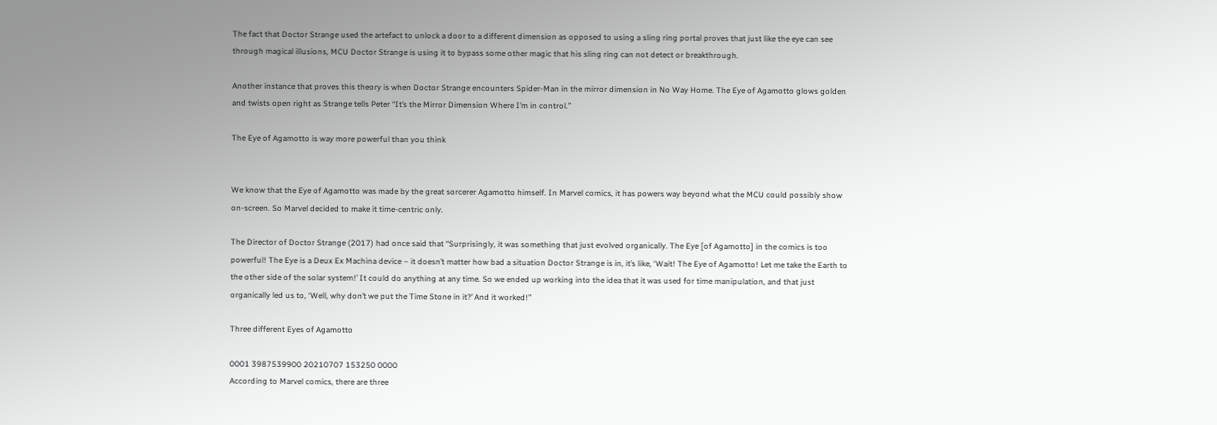The fact that Doctor Strange used the artefact to unlock a door to a different dimension as opposed to using a sling ring portal proves that just like the eye can see through magical illusions, MCU Doctor Strange is using it to bypass some other magic that his sling ring can not detect or breakthrough.

Another instance that proves this theory is when Doctor Strange encounters Spider-Man in the mirror dimension in No Way Home. The Eye of Agamotto glows golden and twists open right as Strange tells Peter “It’s the Mirror Dimension Where I’m in control.”

The Eye of Agamotto is way more powerful than you think


We know that the Eye of Agamotto was made by the great sorcerer Agamotto himself. In Marvel comics, it has powers way beyond what the MCU could possibly show on-screen. So Marvel decided to make it time-centric only.

The Director of Doctor Strange (2017) had once said that “Surprisingly, it was something that just evolved organically. The Eye [of Agamotto] in the comics is too powerful! The Eye is a Deux Ex Machina device – it doesn’t matter how bad a situation Doctor Strange is in, it’s like, ‘Wait! The Eye of Agamotto! Let me take the Earth to the other side of the solar system!’ It could do anything at any time. So we ended up working into the idea that it was used for time manipulation, and that just organically led us to, ‘Well, why don’t we put the Time Stone in it?’ And it worked!”

Three different Eyes of Agamotto

0001 3987539900 20210707 153250 0000
According to Marvel comics, there are three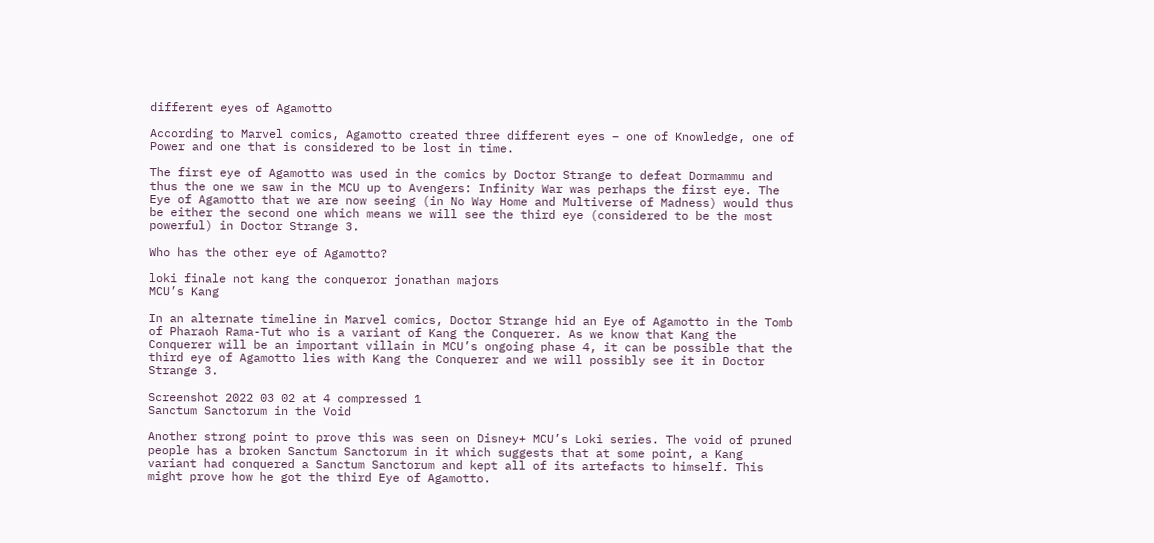different eyes of Agamotto

According to Marvel comics, Agamotto created three different eyes – one of Knowledge, one of Power and one that is considered to be lost in time.

The first eye of Agamotto was used in the comics by Doctor Strange to defeat Dormammu and thus the one we saw in the MCU up to Avengers: Infinity War was perhaps the first eye. The Eye of Agamotto that we are now seeing (in No Way Home and Multiverse of Madness) would thus be either the second one which means we will see the third eye (considered to be the most powerful) in Doctor Strange 3.

Who has the other eye of Agamotto?

loki finale not kang the conqueror jonathan majors
MCU’s Kang

In an alternate timeline in Marvel comics, Doctor Strange hid an Eye of Agamotto in the Tomb of Pharaoh Rama-Tut who is a variant of Kang the Conquerer. As we know that Kang the Conquerer will be an important villain in MCU’s ongoing phase 4, it can be possible that the third eye of Agamotto lies with Kang the Conquerer and we will possibly see it in Doctor Strange 3.

Screenshot 2022 03 02 at 4 compressed 1
Sanctum Sanctorum in the Void

Another strong point to prove this was seen on Disney+ MCU’s Loki series. The void of pruned people has a broken Sanctum Sanctorum in it which suggests that at some point, a Kang variant had conquered a Sanctum Sanctorum and kept all of its artefacts to himself. This might prove how he got the third Eye of Agamotto.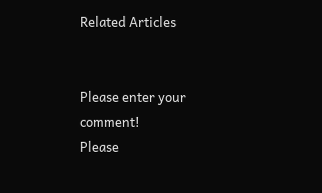Related Articles


Please enter your comment!
Please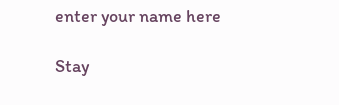enter your name here

Stay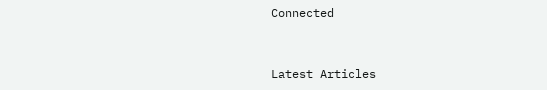Connected


Latest Articles